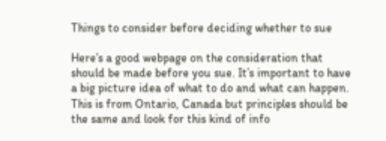Things to consider before deciding whether to sue

Here’s a good webpage on the consideration that should be made before you sue. It’s important to have a big picture idea of what to do and what can happen. This is from Ontario, Canada but principles should be the same and look for this kind of info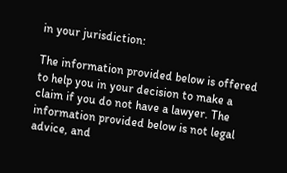in your jurisdiction:

The information provided below is offered to help you in your decision to make a claim if you do not have a lawyer. The information provided below is not legal advice, and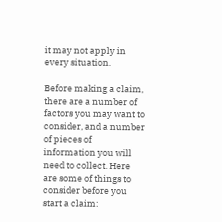it may not apply in every situation.

Before making a claim, there are a number of factors you may want to consider, and a number of pieces of information you will need to collect. Here are some of things to consider before you start a claim: